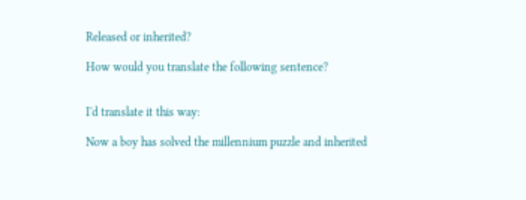Released or inherited?

How would you translate the following sentence?


I'd translate it this way:

Now a boy has solved the millennium puzzle and inherited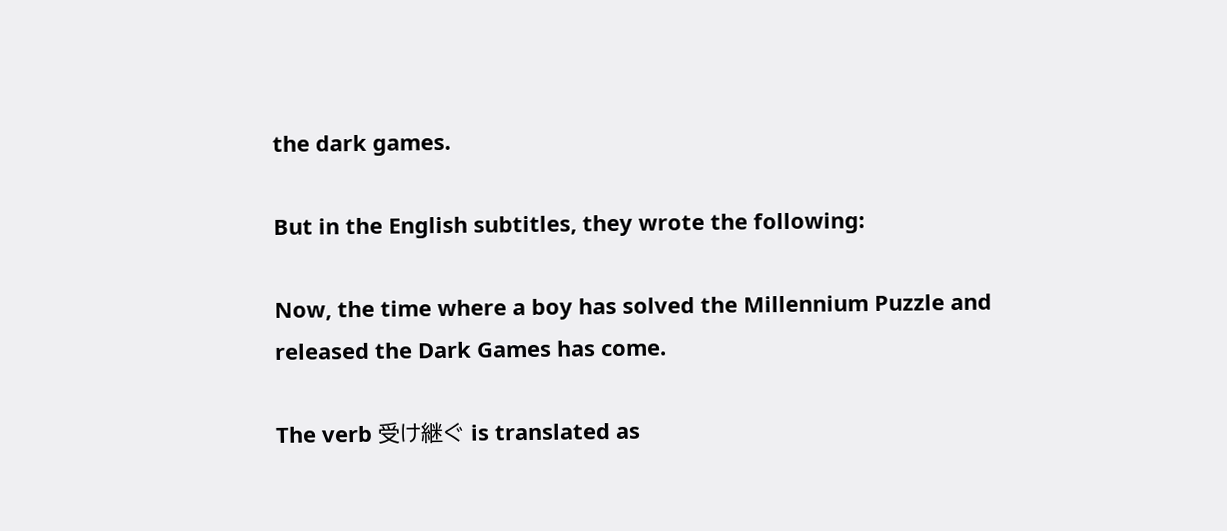the dark games.

But in the English subtitles, they wrote the following:

Now, the time where a boy has solved the Millennium Puzzle and released the Dark Games has come.

The verb 受け継ぐ is translated as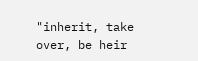"inherit, take over, be heir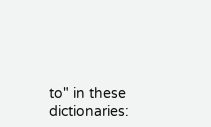to" in these dictionaries: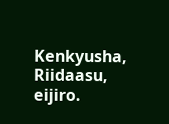Kenkyusha, Riidaasu, eijiro.